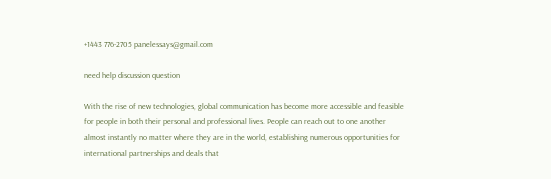+1443 776-2705 panelessays@gmail.com

need help discussion question

With the rise of new technologies, global communication has become more accessible and feasible for people in both their personal and professional lives. People can reach out to one another almost instantly no matter where they are in the world, establishing numerous opportunities for international partnerships and deals that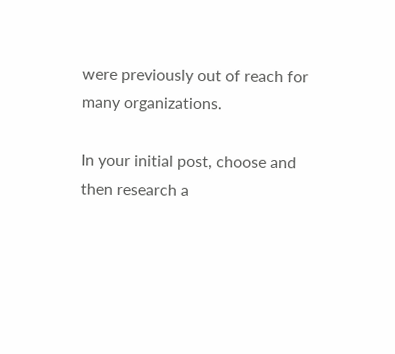were previously out of reach for many organizations.

In your initial post, choose and then research a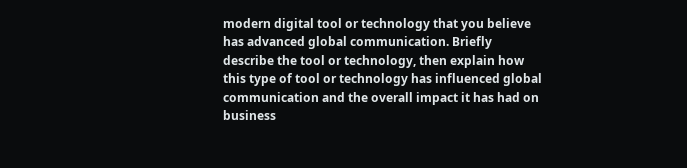modern digital tool or technology that you believe has advanced global communication. Briefly describe the tool or technology, then explain how this type of tool or technology has influenced global communication and the overall impact it has had on business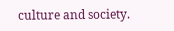culture and society.